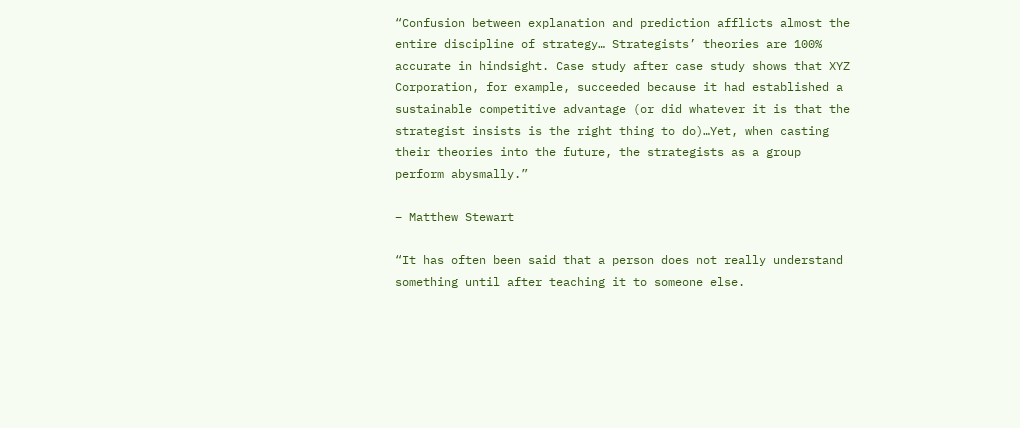“Confusion between explanation and prediction afflicts almost the entire discipline of strategy… Strategists’ theories are 100% accurate in hindsight. Case study after case study shows that XYZ Corporation, for example, succeeded because it had established a sustainable competitive advantage (or did whatever it is that the strategist insists is the right thing to do)…Yet, when casting their theories into the future, the strategists as a group perform abysmally.”

– Matthew Stewart

“It has often been said that a person does not really understand something until after teaching it to someone else.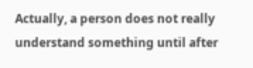Actually, a person does not really understand something until after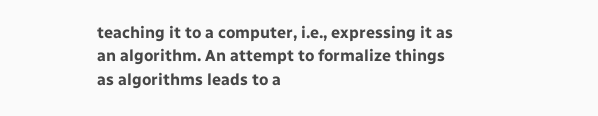teaching it to a computer, i.e., expressing it as an algorithm. An attempt to formalize things as algorithms leads to a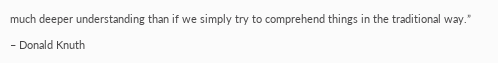much deeper understanding than if we simply try to comprehend things in the traditional way.”

– Donald Knuth